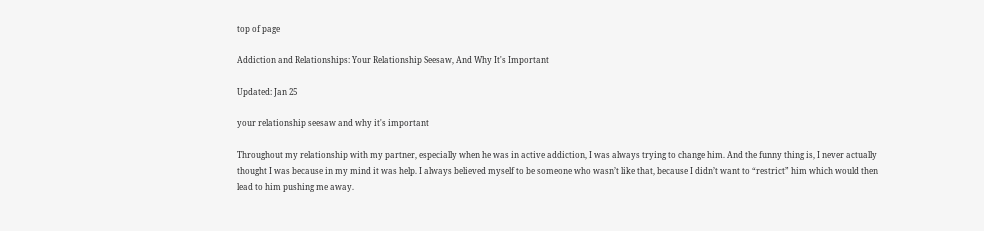top of page

Addiction and Relationships: Your Relationship Seesaw, And Why It's Important

Updated: Jan 25

your relationship seesaw and why it's important

Throughout my relationship with my partner, especially when he was in active addiction, I was always trying to change him. And the funny thing is, I never actually thought I was because in my mind it was help. I always believed myself to be someone who wasn’t like that, because I didn’t want to “restrict” him which would then lead to him pushing me away.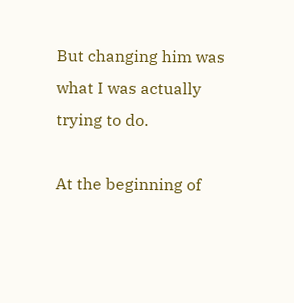But changing him was what I was actually trying to do.

At the beginning of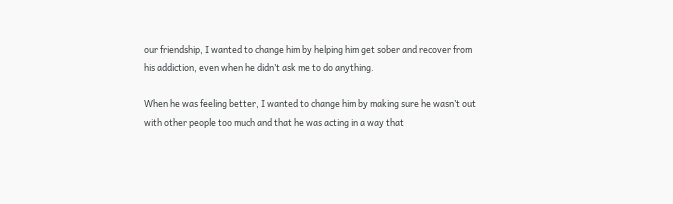our friendship, I wanted to change him by helping him get sober and recover from his addiction, even when he didn’t ask me to do anything.

When he was feeling better, I wanted to change him by making sure he wasn’t out with other people too much and that he was acting in a way that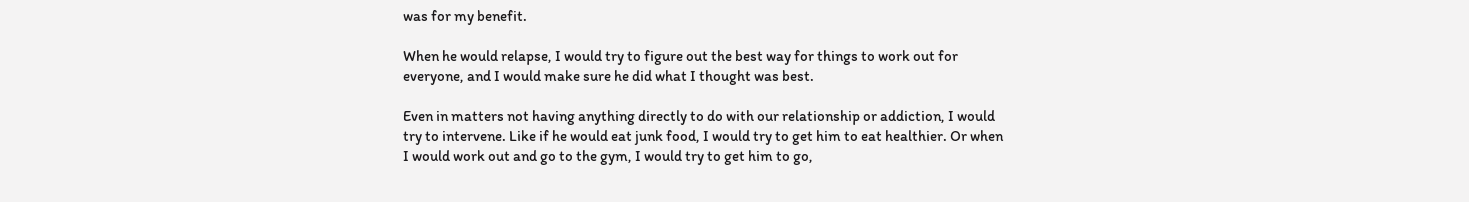was for my benefit.

When he would relapse, I would try to figure out the best way for things to work out for everyone, and I would make sure he did what I thought was best.

Even in matters not having anything directly to do with our relationship or addiction, I would try to intervene. Like if he would eat junk food, I would try to get him to eat healthier. Or when I would work out and go to the gym, I would try to get him to go,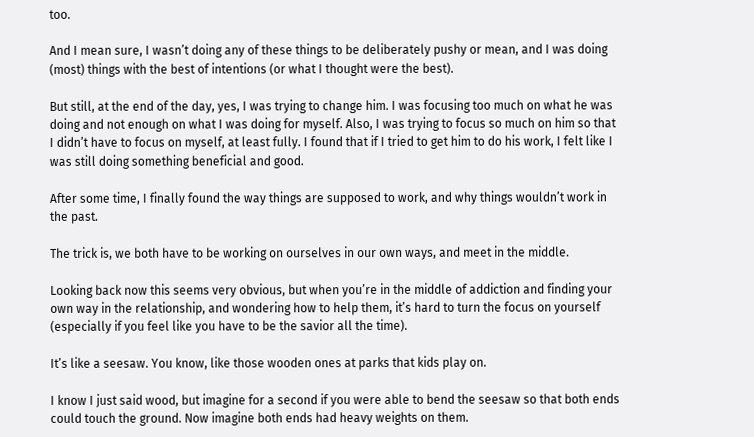too.

And I mean sure, I wasn’t doing any of these things to be deliberately pushy or mean, and I was doing (most) things with the best of intentions (or what I thought were the best).

But still, at the end of the day, yes, I was trying to change him. I was focusing too much on what he was doing and not enough on what I was doing for myself. Also, I was trying to focus so much on him so that I didn’t have to focus on myself, at least fully. I found that if I tried to get him to do his work, I felt like I was still doing something beneficial and good.

After some time, I finally found the way things are supposed to work, and why things wouldn’t work in the past.

The trick is, we both have to be working on ourselves in our own ways, and meet in the middle.

Looking back now this seems very obvious, but when you’re in the middle of addiction and finding your own way in the relationship, and wondering how to help them, it’s hard to turn the focus on yourself (especially if you feel like you have to be the savior all the time).

It’s like a seesaw. You know, like those wooden ones at parks that kids play on.

I know I just said wood, but imagine for a second if you were able to bend the seesaw so that both ends could touch the ground. Now imagine both ends had heavy weights on them.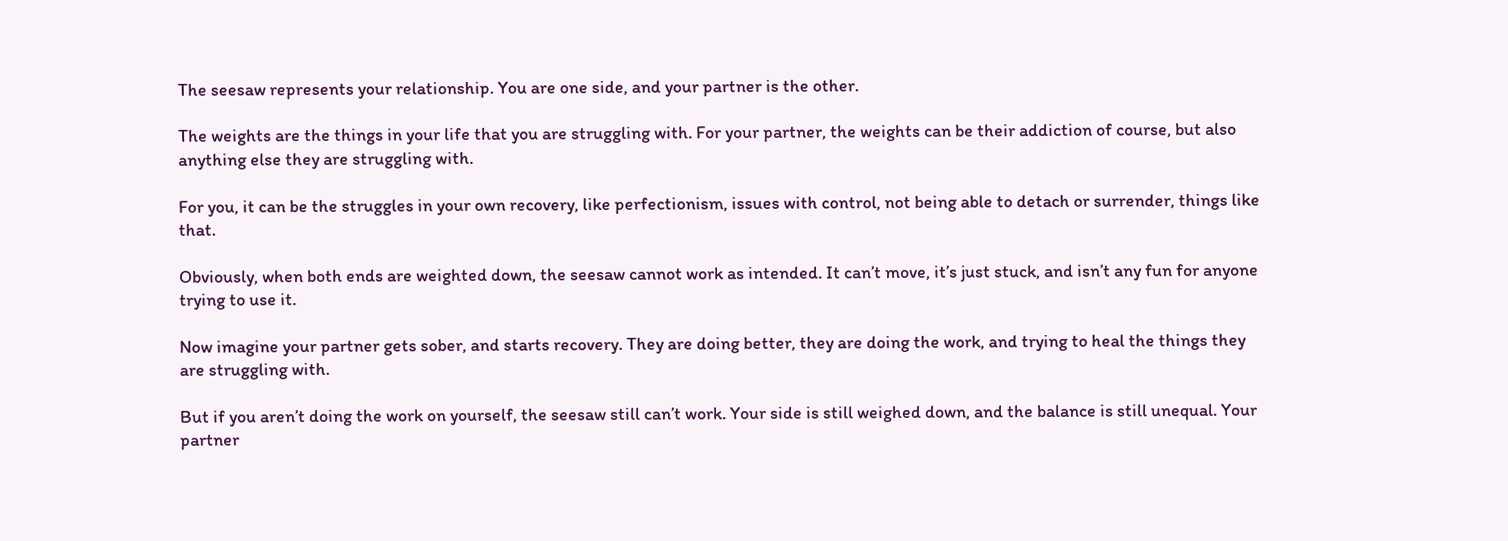The seesaw represents your relationship. You are one side, and your partner is the other.

The weights are the things in your life that you are struggling with. For your partner, the weights can be their addiction of course, but also anything else they are struggling with.

For you, it can be the struggles in your own recovery, like perfectionism, issues with control, not being able to detach or surrender, things like that.

Obviously, when both ends are weighted down, the seesaw cannot work as intended. It can’t move, it’s just stuck, and isn’t any fun for anyone trying to use it.

Now imagine your partner gets sober, and starts recovery. They are doing better, they are doing the work, and trying to heal the things they are struggling with.

But if you aren’t doing the work on yourself, the seesaw still can’t work. Your side is still weighed down, and the balance is still unequal. Your partner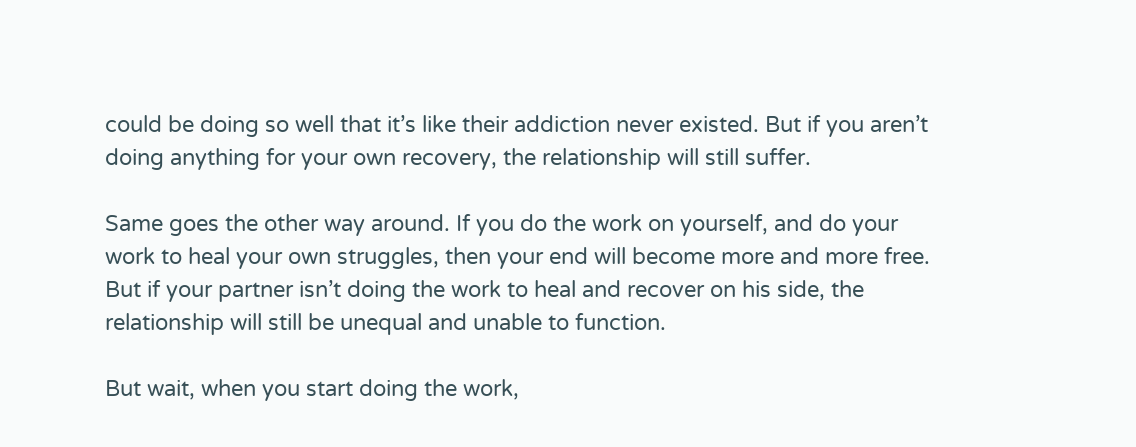could be doing so well that it’s like their addiction never existed. But if you aren’t doing anything for your own recovery, the relationship will still suffer.

Same goes the other way around. If you do the work on yourself, and do your work to heal your own struggles, then your end will become more and more free. But if your partner isn’t doing the work to heal and recover on his side, the relationship will still be unequal and unable to function.

But wait, when you start doing the work,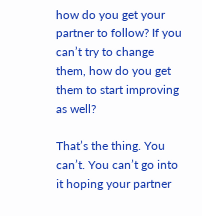how do you get your partner to follow? If you can’t try to change them, how do you get them to start improving as well?

That’s the thing. You can’t. You can’t go into it hoping your partner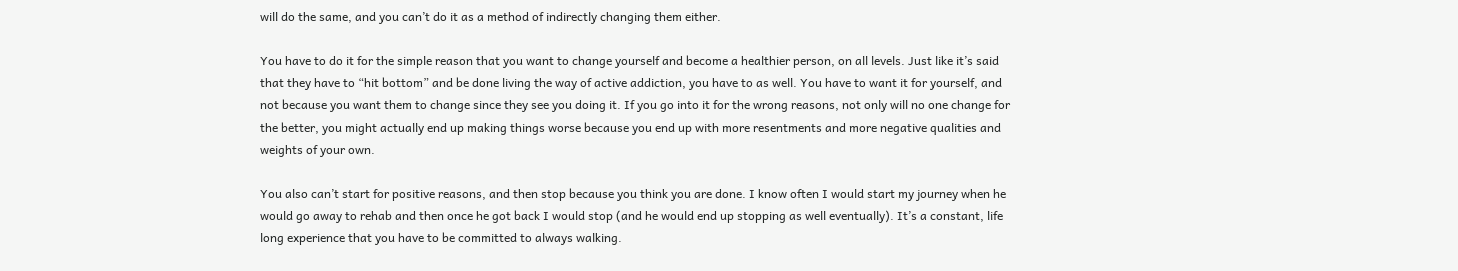will do the same, and you can’t do it as a method of indirectly changing them either.

You have to do it for the simple reason that you want to change yourself and become a healthier person, on all levels. Just like it’s said that they have to “hit bottom” and be done living the way of active addiction, you have to as well. You have to want it for yourself, and not because you want them to change since they see you doing it. If you go into it for the wrong reasons, not only will no one change for the better, you might actually end up making things worse because you end up with more resentments and more negative qualities and weights of your own.

You also can’t start for positive reasons, and then stop because you think you are done. I know often I would start my journey when he would go away to rehab and then once he got back I would stop (and he would end up stopping as well eventually). It’s a constant, life long experience that you have to be committed to always walking.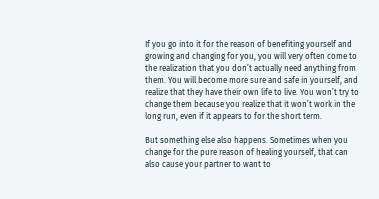If you go into it for the reason of benefiting yourself and growing and changing for you, you will very often come to the realization that you don’t actually need anything from them. You will become more sure and safe in yourself, and realize that they have their own life to live. You won’t try to change them because you realize that it won’t work in the long run, even if it appears to for the short term.

But something else also happens. Sometimes when you change for the pure reason of healing yourself, that can also cause your partner to want to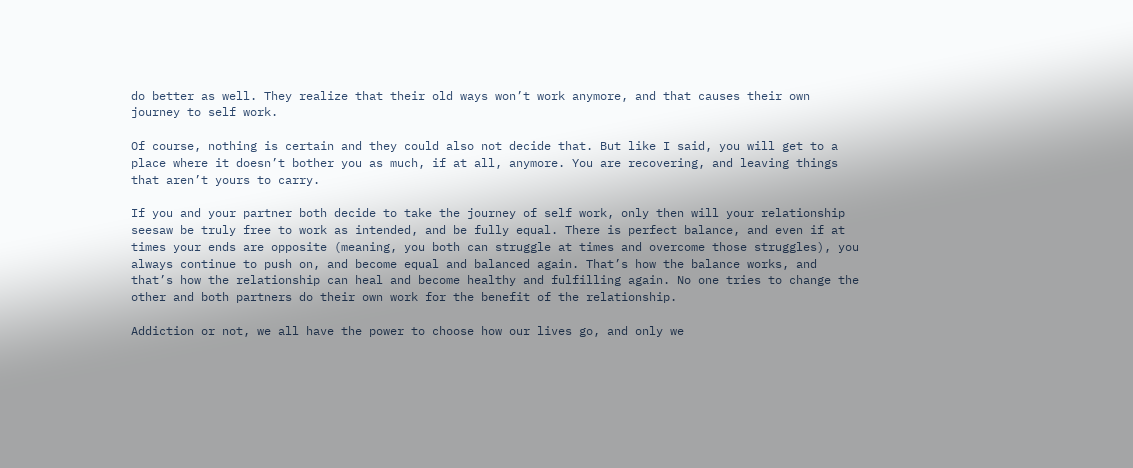do better as well. They realize that their old ways won’t work anymore, and that causes their own journey to self work.

Of course, nothing is certain and they could also not decide that. But like I said, you will get to a place where it doesn’t bother you as much, if at all, anymore. You are recovering, and leaving things that aren’t yours to carry.

If you and your partner both decide to take the journey of self work, only then will your relationship seesaw be truly free to work as intended, and be fully equal. There is perfect balance, and even if at times your ends are opposite (meaning, you both can struggle at times and overcome those struggles), you always continue to push on, and become equal and balanced again. That’s how the balance works, and that’s how the relationship can heal and become healthy and fulfilling again. No one tries to change the other and both partners do their own work for the benefit of the relationship.

Addiction or not, we all have the power to choose how our lives go, and only we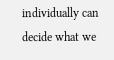individually can decide what we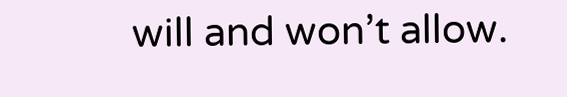will and won’t allow.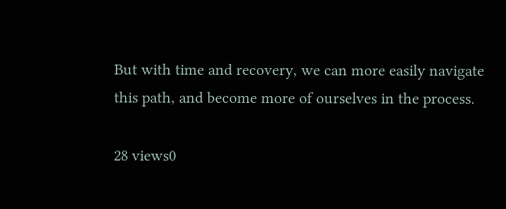But with time and recovery, we can more easily navigate this path, and become more of ourselves in the process.

28 views0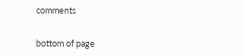comments


bottom of page